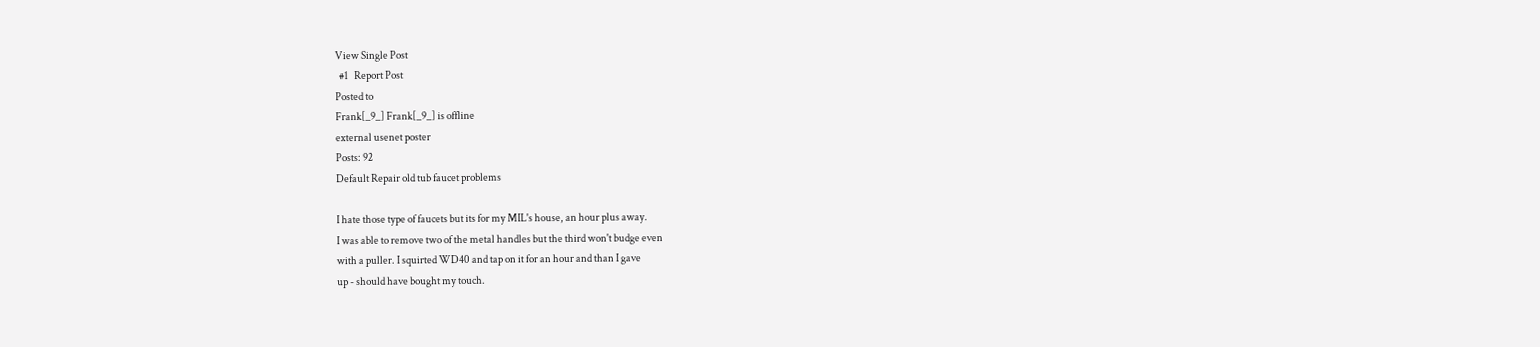View Single Post
  #1   Report Post
Posted to
Frank[_9_] Frank[_9_] is offline
external usenet poster
Posts: 92
Default Repair old tub faucet problems

I hate those type of faucets but its for my MIL's house, an hour plus away.
I was able to remove two of the metal handles but the third won't budge even
with a puller. I squirted WD40 and tap on it for an hour and than I gave
up - should have bought my touch.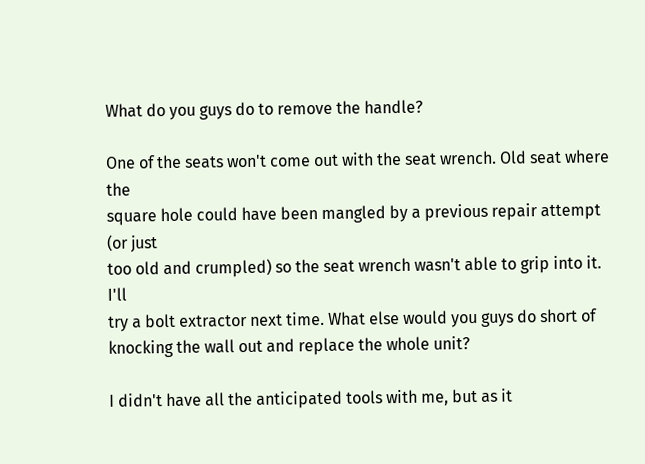What do you guys do to remove the handle?

One of the seats won't come out with the seat wrench. Old seat where the
square hole could have been mangled by a previous repair attempt (or just
too old and crumpled) so the seat wrench wasn't able to grip into it. I'll
try a bolt extractor next time. What else would you guys do short of
knocking the wall out and replace the whole unit?

I didn't have all the anticipated tools with me, but as it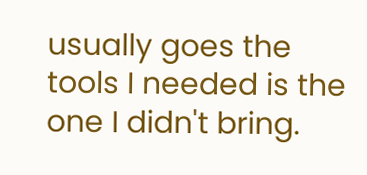usually goes the
tools I needed is the one I didn't bring.